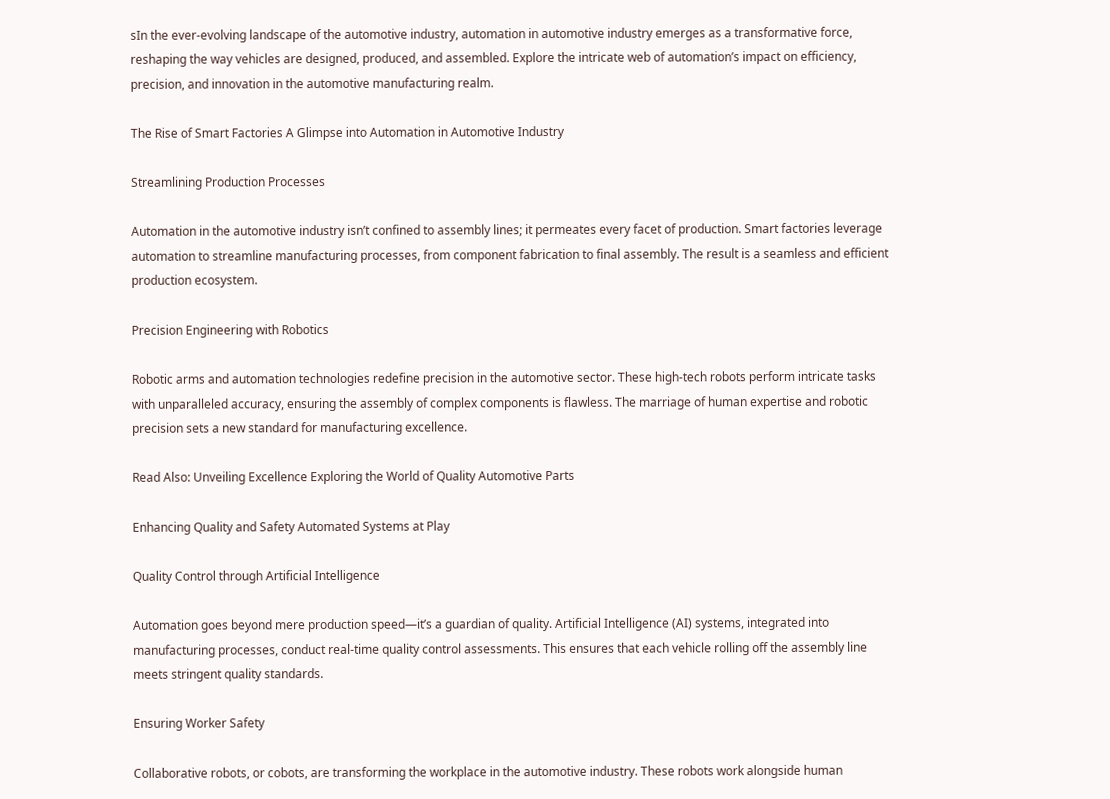sIn the ever-evolving landscape of the automotive industry, automation in automotive industry emerges as a transformative force, reshaping the way vehicles are designed, produced, and assembled. Explore the intricate web of automation’s impact on efficiency, precision, and innovation in the automotive manufacturing realm.

The Rise of Smart Factories A Glimpse into Automation in Automotive Industry

Streamlining Production Processes

Automation in the automotive industry isn’t confined to assembly lines; it permeates every facet of production. Smart factories leverage automation to streamline manufacturing processes, from component fabrication to final assembly. The result is a seamless and efficient production ecosystem.

Precision Engineering with Robotics

Robotic arms and automation technologies redefine precision in the automotive sector. These high-tech robots perform intricate tasks with unparalleled accuracy, ensuring the assembly of complex components is flawless. The marriage of human expertise and robotic precision sets a new standard for manufacturing excellence.

Read Also: Unveiling Excellence Exploring the World of Quality Automotive Parts

Enhancing Quality and Safety Automated Systems at Play

Quality Control through Artificial Intelligence

Automation goes beyond mere production speed—it’s a guardian of quality. Artificial Intelligence (AI) systems, integrated into manufacturing processes, conduct real-time quality control assessments. This ensures that each vehicle rolling off the assembly line meets stringent quality standards.

Ensuring Worker Safety

Collaborative robots, or cobots, are transforming the workplace in the automotive industry. These robots work alongside human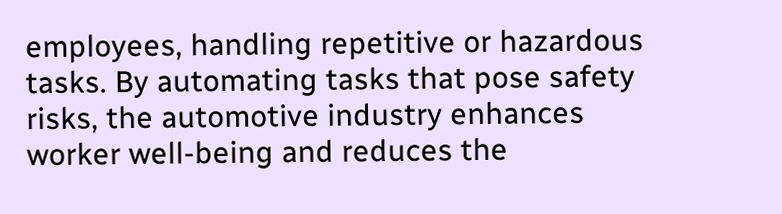employees, handling repetitive or hazardous tasks. By automating tasks that pose safety risks, the automotive industry enhances worker well-being and reduces the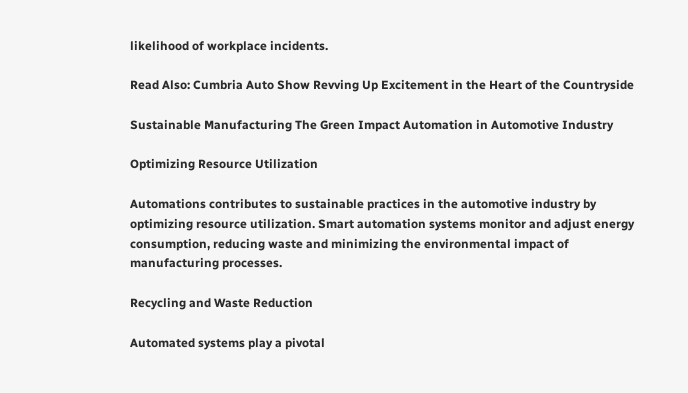likelihood of workplace incidents.

Read Also: Cumbria Auto Show Revving Up Excitement in the Heart of the Countryside

Sustainable Manufacturing The Green Impact Automation in Automotive Industry

Optimizing Resource Utilization

Automations contributes to sustainable practices in the automotive industry by optimizing resource utilization. Smart automation systems monitor and adjust energy consumption, reducing waste and minimizing the environmental impact of manufacturing processes.

Recycling and Waste Reduction

Automated systems play a pivotal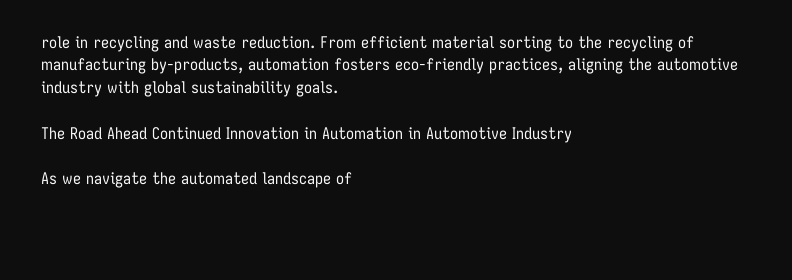role in recycling and waste reduction. From efficient material sorting to the recycling of manufacturing by-products, automation fosters eco-friendly practices, aligning the automotive industry with global sustainability goals.

The Road Ahead Continued Innovation in Automation in Automotive Industry

As we navigate the automated landscape of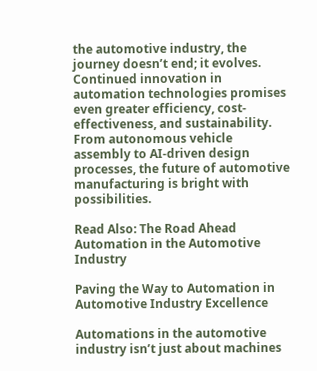the automotive industry, the journey doesn’t end; it evolves. Continued innovation in automation technologies promises even greater efficiency, cost-effectiveness, and sustainability. From autonomous vehicle assembly to AI-driven design processes, the future of automotive manufacturing is bright with possibilities.

Read Also: The Road Ahead Automation in the Automotive Industry

Paving the Way to Automation in Automotive Industry Excellence

Automations in the automotive industry isn’t just about machines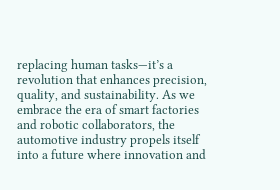replacing human tasks—it’s a revolution that enhances precision, quality, and sustainability. As we embrace the era of smart factories and robotic collaborators, the automotive industry propels itself into a future where innovation and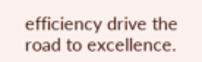efficiency drive the road to excellence.